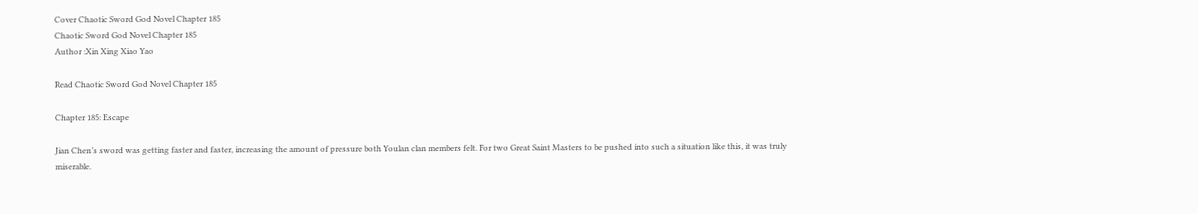Cover Chaotic Sword God Novel Chapter 185
Chaotic Sword God Novel Chapter 185
Author :Xin Xing Xiao Yao

Read Chaotic Sword God Novel Chapter 185

Chapter 185: Escape

Jian Chen’s sword was getting faster and faster, increasing the amount of pressure both Youlan clan members felt. For two Great Saint Masters to be pushed into such a situation like this, it was truly miserable.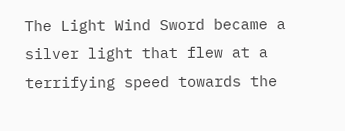The Light Wind Sword became a silver light that flew at a terrifying speed towards the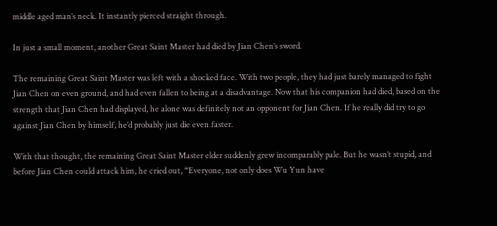middle aged man’s neck. It instantly pierced straight through.

In just a small moment, another Great Saint Master had died by Jian Chen’s sword.

The remaining Great Saint Master was left with a shocked face. With two people, they had just barely managed to fight Jian Chen on even ground, and had even fallen to being at a disadvantage. Now that his companion had died, based on the strength that Jian Chen had displayed, he alone was definitely not an opponent for Jian Chen. If he really did try to go against Jian Chen by himself, he’d probably just die even faster.

With that thought, the remaining Great Saint Master elder suddenly grew incomparably pale. But he wasn’t stupid, and before Jian Chen could attack him, he cried out, “Everyone, not only does Wu Yun have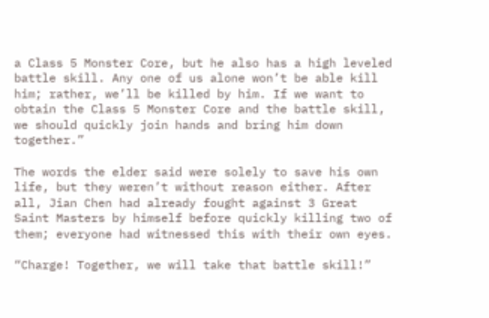a Class 5 Monster Core, but he also has a high leveled battle skill. Any one of us alone won’t be able kill him; rather, we’ll be killed by him. If we want to obtain the Class 5 Monster Core and the battle skill, we should quickly join hands and bring him down together.”

The words the elder said were solely to save his own life, but they weren’t without reason either. After all, Jian Chen had already fought against 3 Great Saint Masters by himself before quickly killing two of them; everyone had witnessed this with their own eyes.

“Charge! Together, we will take that battle skill!”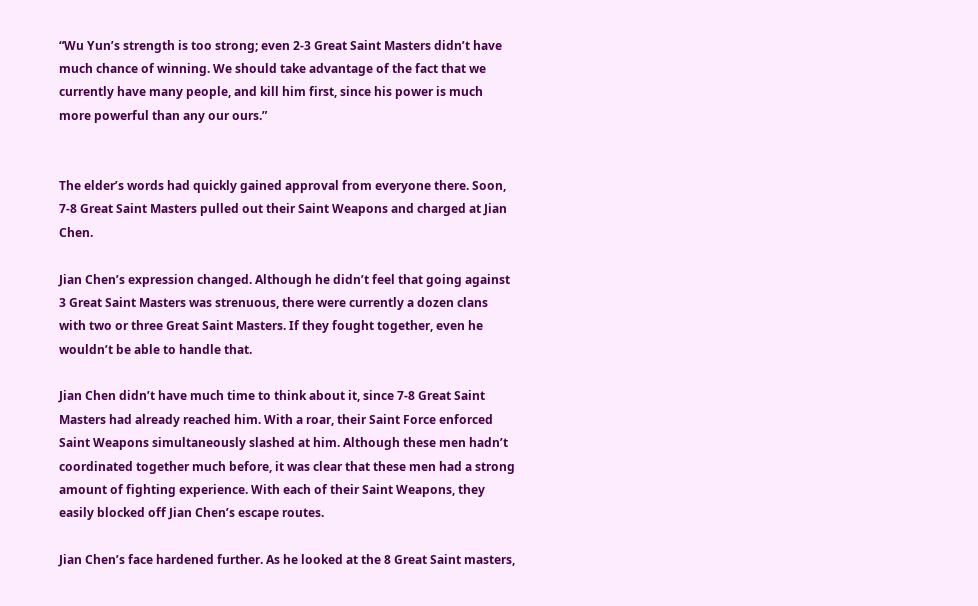“Wu Yun’s strength is too strong; even 2-3 Great Saint Masters didn’t have much chance of winning. We should take advantage of the fact that we currently have many people, and kill him first, since his power is much more powerful than any our ours.”


The elder’s words had quickly gained approval from everyone there. Soon, 7-8 Great Saint Masters pulled out their Saint Weapons and charged at Jian Chen.

Jian Chen’s expression changed. Although he didn’t feel that going against 3 Great Saint Masters was strenuous, there were currently a dozen clans with two or three Great Saint Masters. If they fought together, even he wouldn’t be able to handle that.

Jian Chen didn’t have much time to think about it, since 7-8 Great Saint Masters had already reached him. With a roar, their Saint Force enforced Saint Weapons simultaneously slashed at him. Although these men hadn’t coordinated together much before, it was clear that these men had a strong amount of fighting experience. With each of their Saint Weapons, they easily blocked off Jian Chen’s escape routes.

Jian Chen’s face hardened further. As he looked at the 8 Great Saint masters,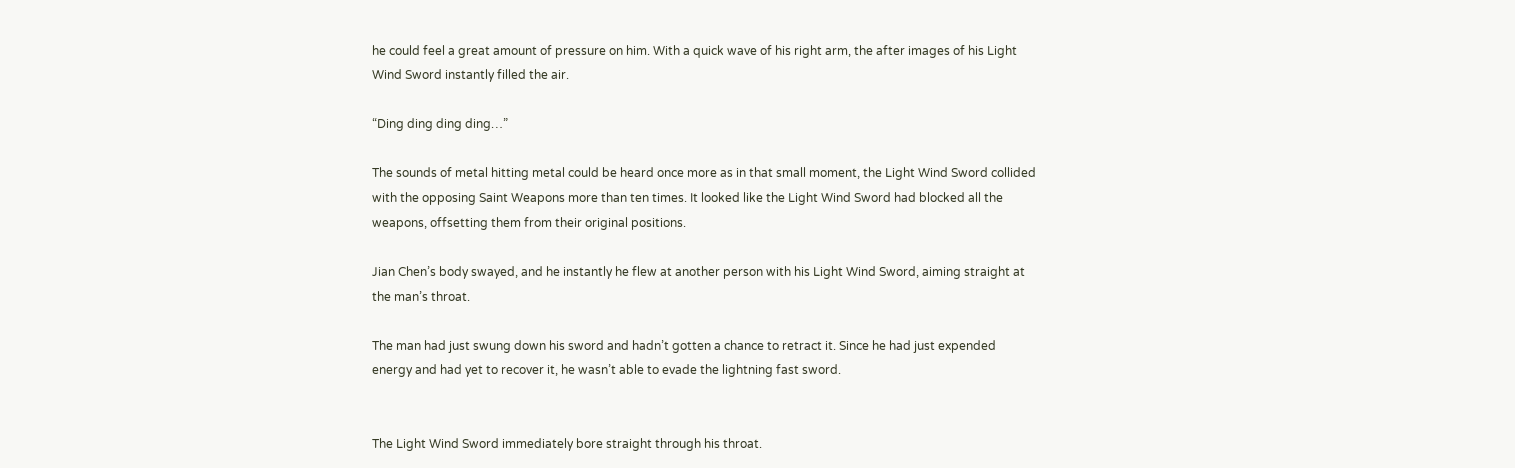he could feel a great amount of pressure on him. With a quick wave of his right arm, the after images of his Light Wind Sword instantly filled the air.

“Ding ding ding ding…”

The sounds of metal hitting metal could be heard once more as in that small moment, the Light Wind Sword collided with the opposing Saint Weapons more than ten times. It looked like the Light Wind Sword had blocked all the weapons, offsetting them from their original positions.

Jian Chen’s body swayed, and he instantly he flew at another person with his Light Wind Sword, aiming straight at the man’s throat.

The man had just swung down his sword and hadn’t gotten a chance to retract it. Since he had just expended energy and had yet to recover it, he wasn’t able to evade the lightning fast sword.


The Light Wind Sword immediately bore straight through his throat.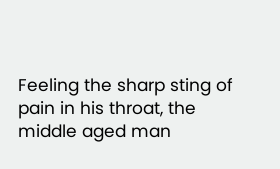Feeling the sharp sting of pain in his throat, the middle aged man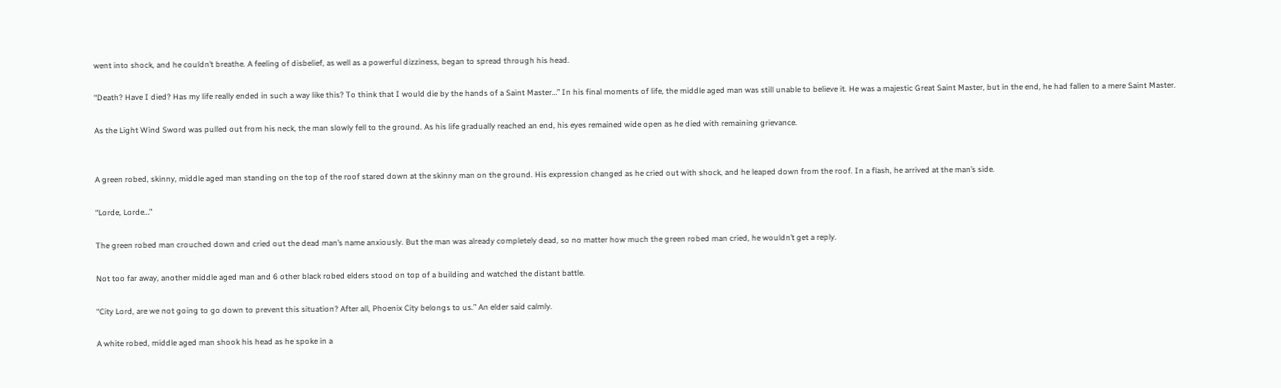went into shock, and he couldn’t breathe. A feeling of disbelief, as well as a powerful dizziness, began to spread through his head.

“Death? Have I died? Has my life really ended in such a way like this? To think that I would die by the hands of a Saint Master…” In his final moments of life, the middle aged man was still unable to believe it. He was a majestic Great Saint Master, but in the end, he had fallen to a mere Saint Master.

As the Light Wind Sword was pulled out from his neck, the man slowly fell to the ground. As his life gradually reached an end, his eyes remained wide open as he died with remaining grievance.


A green robed, skinny, middle aged man standing on the top of the roof stared down at the skinny man on the ground. His expression changed as he cried out with shock, and he leaped down from the roof. In a flash, he arrived at the man’s side.

“Lorde, Lorde…”

The green robed man crouched down and cried out the dead man’s name anxiously. But the man was already completely dead, so no matter how much the green robed man cried, he wouldn’t get a reply.

Not too far away, another middle aged man and 6 other black robed elders stood on top of a building and watched the distant battle.

“City Lord, are we not going to go down to prevent this situation? After all, Phoenix City belongs to us.” An elder said calmly.

A white robed, middle aged man shook his head as he spoke in a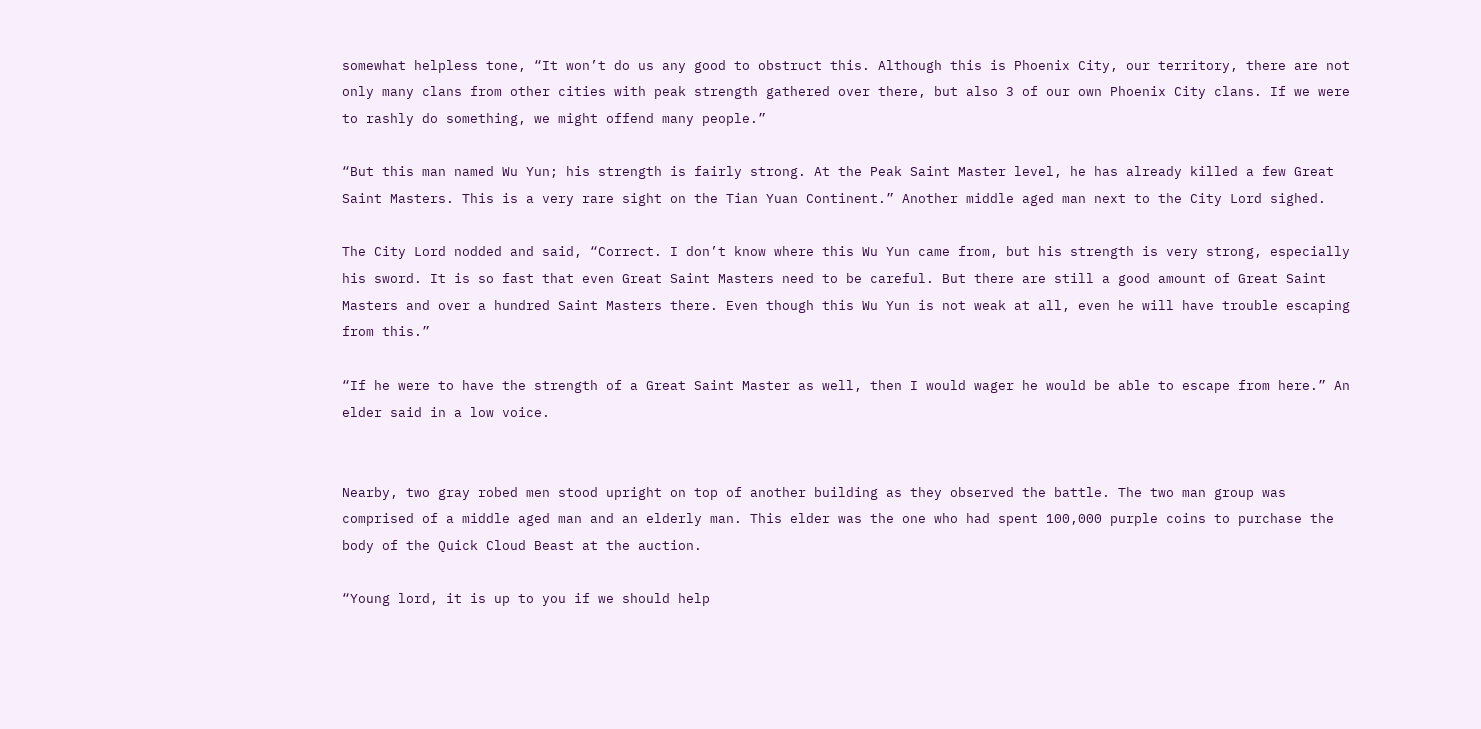somewhat helpless tone, “It won’t do us any good to obstruct this. Although this is Phoenix City, our territory, there are not only many clans from other cities with peak strength gathered over there, but also 3 of our own Phoenix City clans. If we were to rashly do something, we might offend many people.”

“But this man named Wu Yun; his strength is fairly strong. At the Peak Saint Master level, he has already killed a few Great Saint Masters. This is a very rare sight on the Tian Yuan Continent.” Another middle aged man next to the City Lord sighed.

The City Lord nodded and said, “Correct. I don’t know where this Wu Yun came from, but his strength is very strong, especially his sword. It is so fast that even Great Saint Masters need to be careful. But there are still a good amount of Great Saint Masters and over a hundred Saint Masters there. Even though this Wu Yun is not weak at all, even he will have trouble escaping from this.”

“If he were to have the strength of a Great Saint Master as well, then I would wager he would be able to escape from here.” An elder said in a low voice.


Nearby, two gray robed men stood upright on top of another building as they observed the battle. The two man group was comprised of a middle aged man and an elderly man. This elder was the one who had spent 100,000 purple coins to purchase the body of the Quick Cloud Beast at the auction.

“Young lord, it is up to you if we should help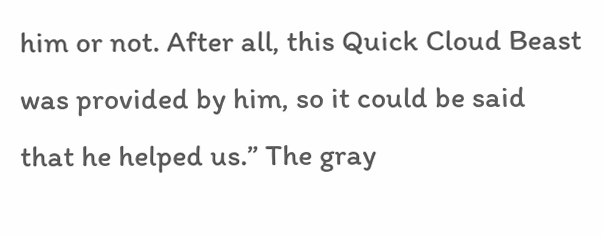him or not. After all, this Quick Cloud Beast was provided by him, so it could be said that he helped us.” The gray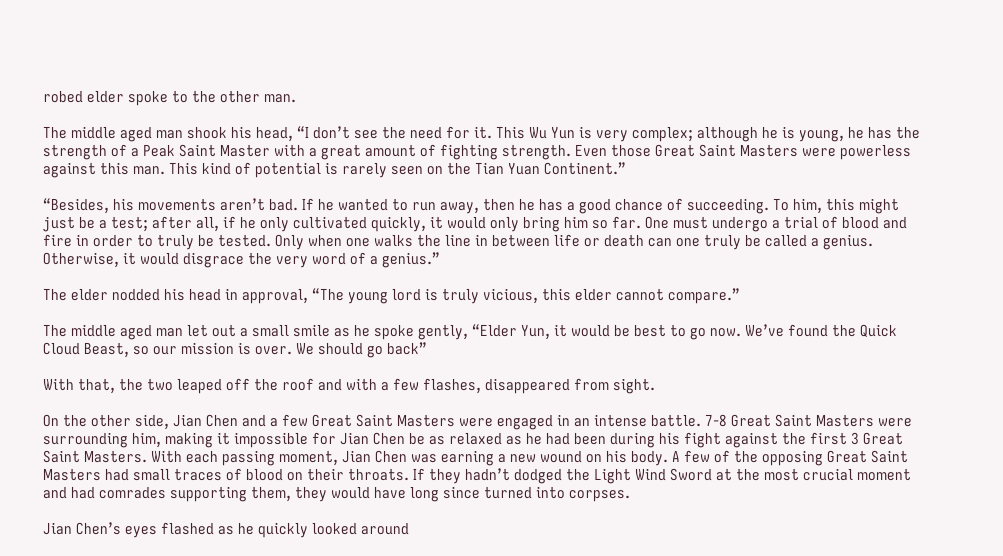robed elder spoke to the other man.

The middle aged man shook his head, “I don’t see the need for it. This Wu Yun is very complex; although he is young, he has the strength of a Peak Saint Master with a great amount of fighting strength. Even those Great Saint Masters were powerless against this man. This kind of potential is rarely seen on the Tian Yuan Continent.”

“Besides, his movements aren’t bad. If he wanted to run away, then he has a good chance of succeeding. To him, this might just be a test; after all, if he only cultivated quickly, it would only bring him so far. One must undergo a trial of blood and fire in order to truly be tested. Only when one walks the line in between life or death can one truly be called a genius. Otherwise, it would disgrace the very word of a genius.”

The elder nodded his head in approval, “The young lord is truly vicious, this elder cannot compare.”

The middle aged man let out a small smile as he spoke gently, “Elder Yun, it would be best to go now. We’ve found the Quick Cloud Beast, so our mission is over. We should go back”

With that, the two leaped off the roof and with a few flashes, disappeared from sight.

On the other side, Jian Chen and a few Great Saint Masters were engaged in an intense battle. 7-8 Great Saint Masters were surrounding him, making it impossible for Jian Chen be as relaxed as he had been during his fight against the first 3 Great Saint Masters. With each passing moment, Jian Chen was earning a new wound on his body. A few of the opposing Great Saint Masters had small traces of blood on their throats. If they hadn’t dodged the Light Wind Sword at the most crucial moment and had comrades supporting them, they would have long since turned into corpses.

Jian Chen’s eyes flashed as he quickly looked around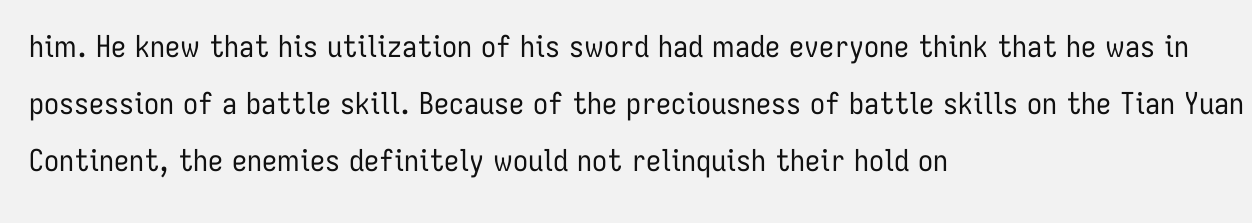him. He knew that his utilization of his sword had made everyone think that he was in possession of a battle skill. Because of the preciousness of battle skills on the Tian Yuan Continent, the enemies definitely would not relinquish their hold on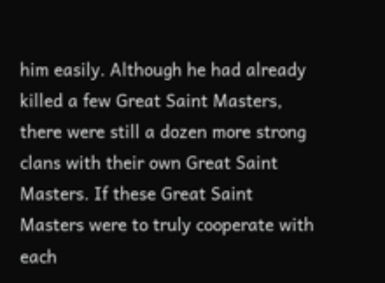him easily. Although he had already killed a few Great Saint Masters, there were still a dozen more strong clans with their own Great Saint Masters. If these Great Saint Masters were to truly cooperate with each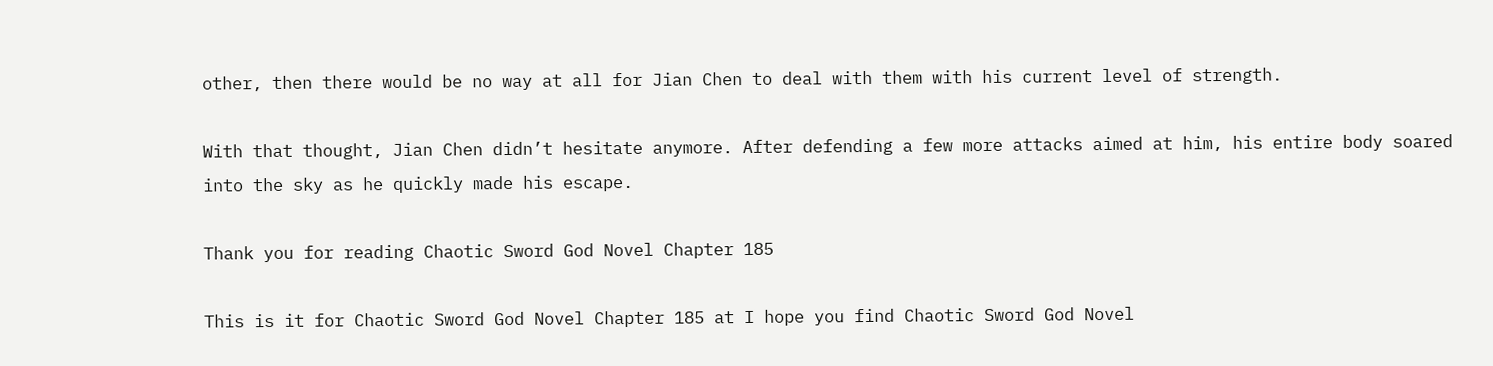other, then there would be no way at all for Jian Chen to deal with them with his current level of strength.

With that thought, Jian Chen didn’t hesitate anymore. After defending a few more attacks aimed at him, his entire body soared into the sky as he quickly made his escape.

Thank you for reading Chaotic Sword God Novel Chapter 185

This is it for Chaotic Sword God Novel Chapter 185 at I hope you find Chaotic Sword God Novel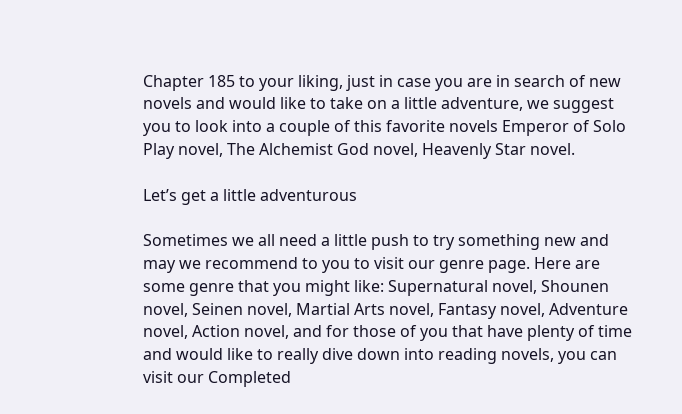Chapter 185 to your liking, just in case you are in search of new novels and would like to take on a little adventure, we suggest you to look into a couple of this favorite novels Emperor of Solo Play novel, The Alchemist God novel, Heavenly Star novel.

Let’s get a little adventurous

Sometimes we all need a little push to try something new and may we recommend to you to visit our genre page. Here are some genre that you might like: Supernatural novel, Shounen novel, Seinen novel, Martial Arts novel, Fantasy novel, Adventure novel, Action novel, and for those of you that have plenty of time and would like to really dive down into reading novels, you can visit our Completed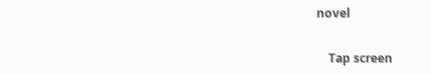novel


    Tap screen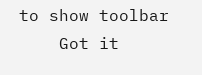to show toolbar
    Got it